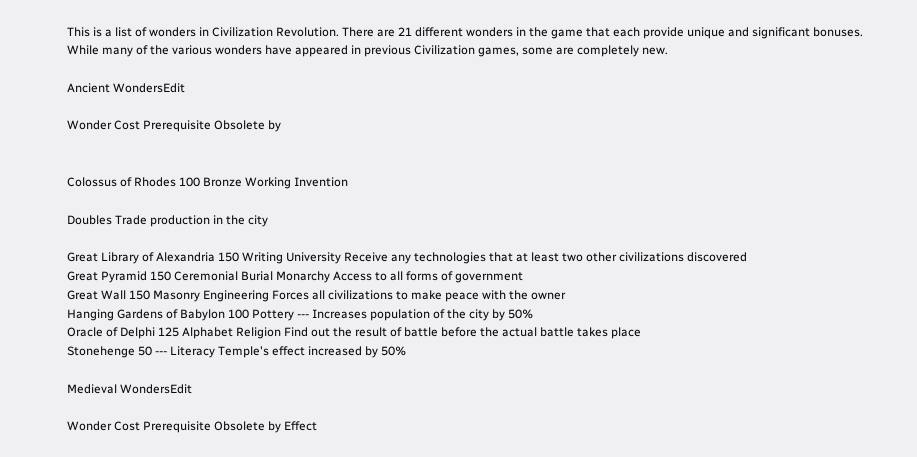This is a list of wonders in Civilization Revolution. There are 21 different wonders in the game that each provide unique and significant bonuses. While many of the various wonders have appeared in previous Civilization games, some are completely new.

Ancient WondersEdit

Wonder Cost Prerequisite Obsolete by


Colossus of Rhodes 100 Bronze Working Invention

Doubles Trade production in the city

Great Library of Alexandria 150 Writing University Receive any technologies that at least two other civilizations discovered
Great Pyramid 150 Ceremonial Burial Monarchy Access to all forms of government
Great Wall 150 Masonry Engineering Forces all civilizations to make peace with the owner
Hanging Gardens of Babylon 100 Pottery --- Increases population of the city by 50%
Oracle of Delphi 125 Alphabet Religion Find out the result of battle before the actual battle takes place
Stonehenge 50 --- Literacy Temple's effect increased by 50%

Medieval WondersEdit

Wonder Cost Prerequisite Obsolete by Effect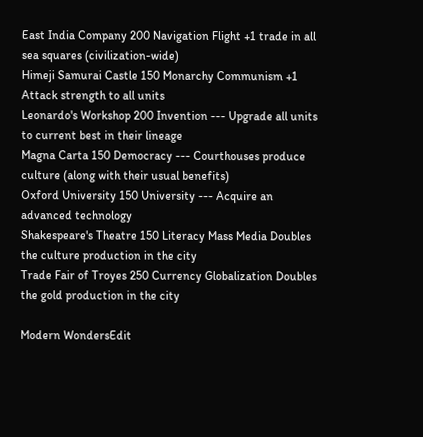East India Company 200 Navigation Flight +1 trade in all sea squares (civilization-wide)
Himeji Samurai Castle 150 Monarchy Communism +1 Attack strength to all units
Leonardo's Workshop 200 Invention --- Upgrade all units to current best in their lineage
Magna Carta 150 Democracy --- Courthouses produce culture (along with their usual benefits)
Oxford University 150 University --- Acquire an advanced technology
Shakespeare's Theatre 150 Literacy Mass Media Doubles the culture production in the city
Trade Fair of Troyes 250 Currency Globalization Doubles the gold production in the city

Modern WondersEdit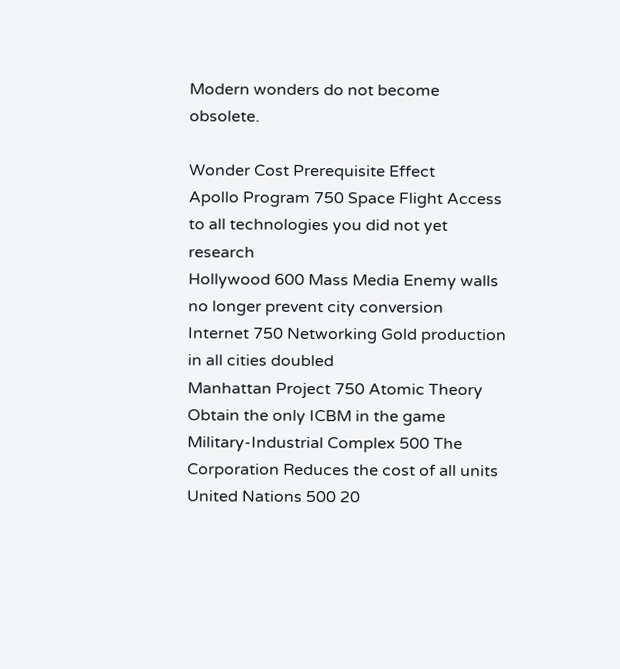Modern wonders do not become obsolete.

Wonder Cost Prerequisite Effect
Apollo Program 750 Space Flight Access to all technologies you did not yet research
Hollywood 600 Mass Media Enemy walls no longer prevent city conversion
Internet 750 Networking Gold production in all cities doubled
Manhattan Project 750 Atomic Theory Obtain the only ICBM in the game
Military-Industrial Complex 500 The Corporation Reduces the cost of all units
United Nations 500 20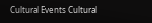Cultural Events Cultural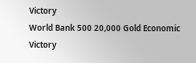Victory
World Bank 500 20,000 Gold Economic Victory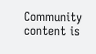Community content is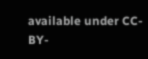available under CC-BY-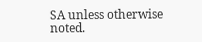SA unless otherwise noted.